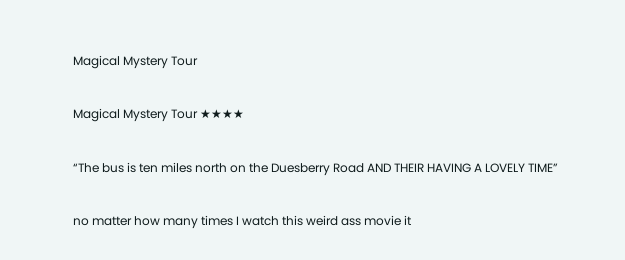Magical Mystery Tour

Magical Mystery Tour ★★★★

“The bus is ten miles north on the Duesberry Road AND THEIR HAVING A LOVELY TIME”

no matter how many times I watch this weird ass movie it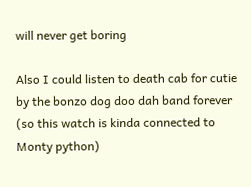will never get boring

Also I could listen to death cab for cutie by the bonzo dog doo dah band forever (so this watch is kinda connected to Monty python)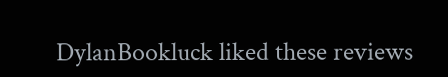DylanBookluck liked these reviews